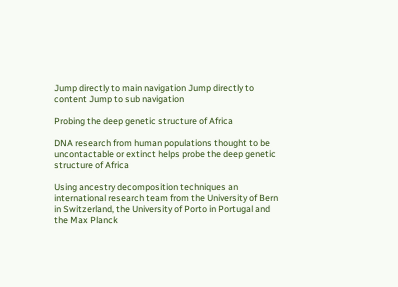Jump directly to main navigation Jump directly to content Jump to sub navigation

Probing the deep genetic structure of Africa

DNA research from human populations thought to be uncontactable or extinct helps probe the deep genetic structure of Africa

Using ancestry decomposition techniques an international research team from the University of Bern in Switzerland, the University of Porto in Portugal and the Max Planck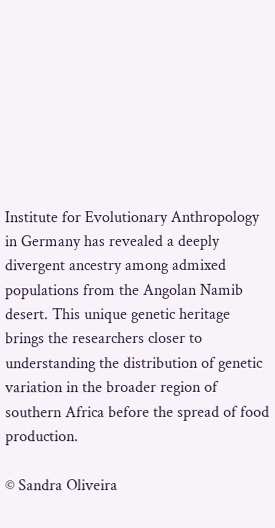Institute for Evolutionary Anthropology in Germany has revealed a deeply divergent ancestry among admixed populations from the Angolan Namib desert. This unique genetic heritage brings the researchers closer to understanding the distribution of genetic variation in the broader region of southern Africa before the spread of food production.

© Sandra Oliveira